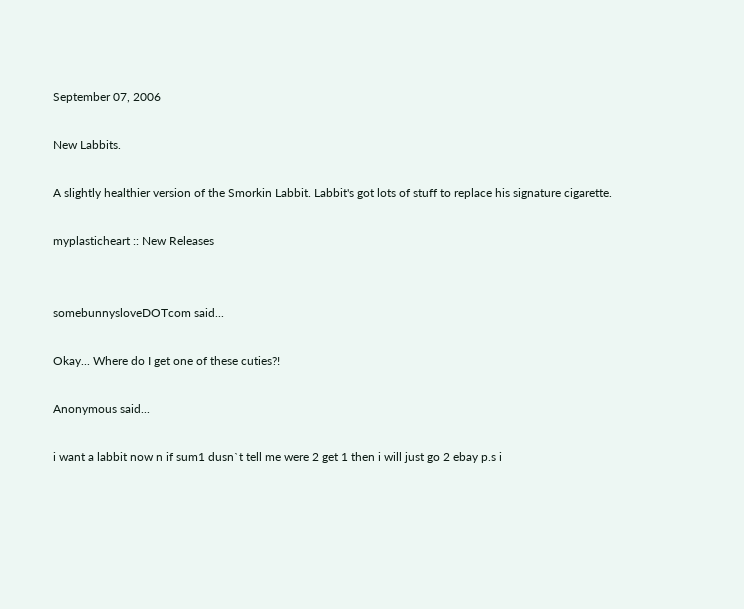September 07, 2006

New Labbits.

A slightly healthier version of the Smorkin Labbit. Labbit's got lots of stuff to replace his signature cigarette.

myplasticheart :: New Releases


somebunnysloveDOTcom said...

Okay... Where do I get one of these cuties?!

Anonymous said...

i want a labbit now n if sum1 dusn`t tell me were 2 get 1 then i will just go 2 ebay p.s i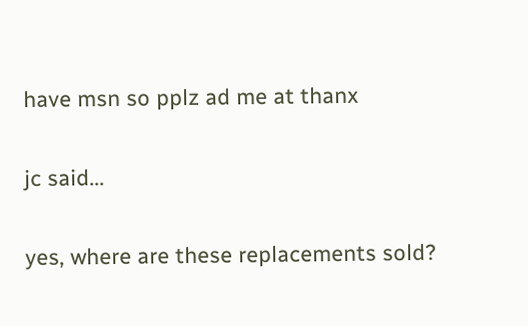have msn so pplz ad me at thanx

jc said...

yes, where are these replacements sold?